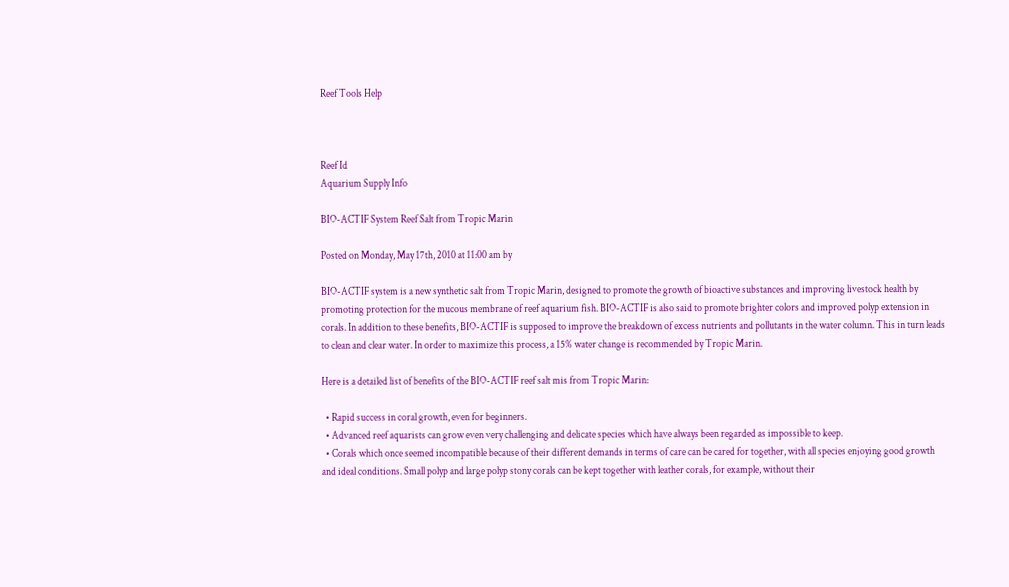Reef Tools Help



Reef Id
Aquarium Supply Info

BIO-ACTIF System Reef Salt from Tropic Marin

Posted on Monday, May 17th, 2010 at 11:00 am by

BIO-ACTIF system is a new synthetic salt from Tropic Marin, designed to promote the growth of bioactive substances and improving livestock health by promoting protection for the mucous membrane of reef aquarium fish. BIO-ACTIF is also said to promote brighter colors and improved polyp extension in corals. In addition to these benefits, BIO-ACTIF is supposed to improve the breakdown of excess nutrients and pollutants in the water column. This in turn leads to clean and clear water. In order to maximize this process, a 15% water change is recommended by Tropic Marin.

Here is a detailed list of benefits of the BIO-ACTIF reef salt mis from Tropic Marin:

  • Rapid success in coral growth, even for beginners.
  • Advanced reef aquarists can grow even very challenging and delicate species which have always been regarded as impossible to keep.
  • Corals which once seemed incompatible because of their different demands in terms of care can be cared for together, with all species enjoying good growth and ideal conditions. Small polyp and large polyp stony corals can be kept together with leather corals, for example, without their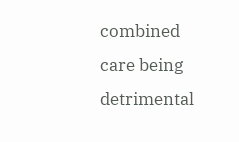combined care being detrimental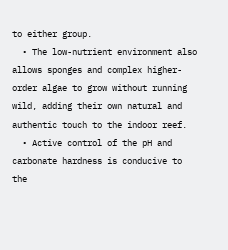to either group.
  • The low-nutrient environment also allows sponges and complex higher-order algae to grow without running wild, adding their own natural and authentic touch to the indoor reef.
  • Active control of the pH and carbonate hardness is conducive to the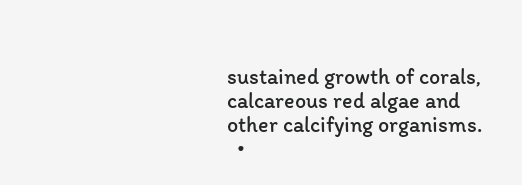sustained growth of corals, calcareous red algae and other calcifying organisms.
  •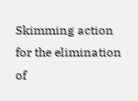Skimming action for the elimination of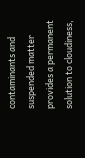contaminants and suspended matter provides a permanent solution to cloudiness,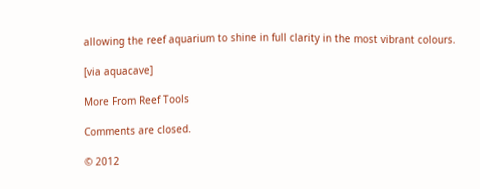allowing the reef aquarium to shine in full clarity in the most vibrant colours.

[via aquacave]

More From Reef Tools

Comments are closed.

© 2012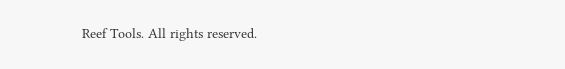Reef Tools. All rights reserved.